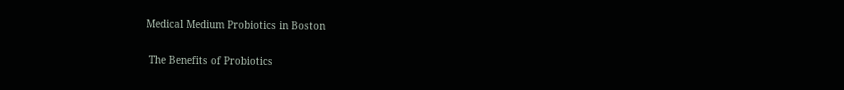Medical Medium Probiotics in Boston

 The Benefits of Probiotics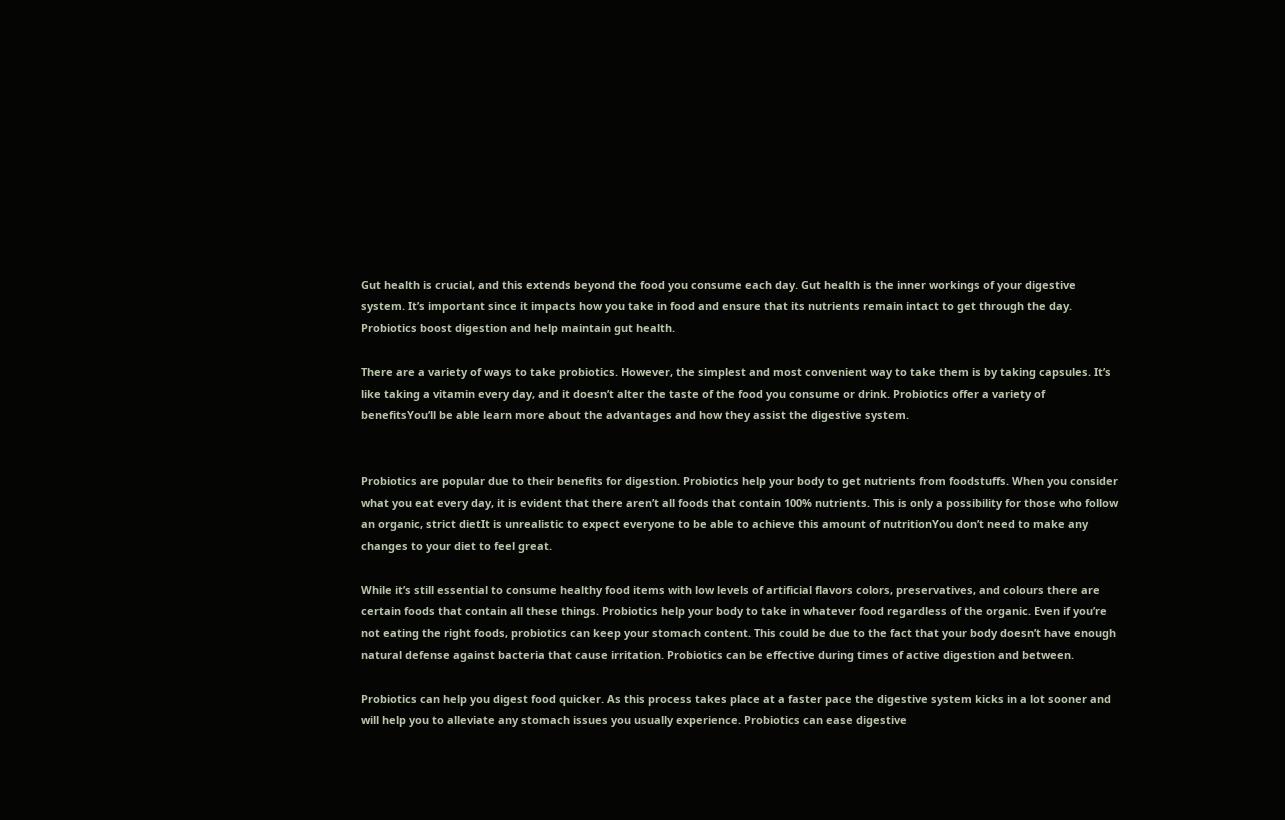Gut health is crucial, and this extends beyond the food you consume each day. Gut health is the inner workings of your digestive system. It’s important since it impacts how you take in food and ensure that its nutrients remain intact to get through the day. Probiotics boost digestion and help maintain gut health.

There are a variety of ways to take probiotics. However, the simplest and most convenient way to take them is by taking capsules. It’s like taking a vitamin every day, and it doesn’t alter the taste of the food you consume or drink. Probiotics offer a variety of benefitsYou’ll be able learn more about the advantages and how they assist the digestive system.


Probiotics are popular due to their benefits for digestion. Probiotics help your body to get nutrients from foodstuffs. When you consider what you eat every day, it is evident that there aren’t all foods that contain 100% nutrients. This is only a possibility for those who follow an organic, strict dietIt is unrealistic to expect everyone to be able to achieve this amount of nutritionYou don’t need to make any changes to your diet to feel great.

While it’s still essential to consume healthy food items with low levels of artificial flavors colors, preservatives, and colours there are certain foods that contain all these things. Probiotics help your body to take in whatever food regardless of the organic. Even if you’re not eating the right foods, probiotics can keep your stomach content. This could be due to the fact that your body doesn’t have enough natural defense against bacteria that cause irritation. Probiotics can be effective during times of active digestion and between.

Probiotics can help you digest food quicker. As this process takes place at a faster pace the digestive system kicks in a lot sooner and will help you to alleviate any stomach issues you usually experience. Probiotics can ease digestive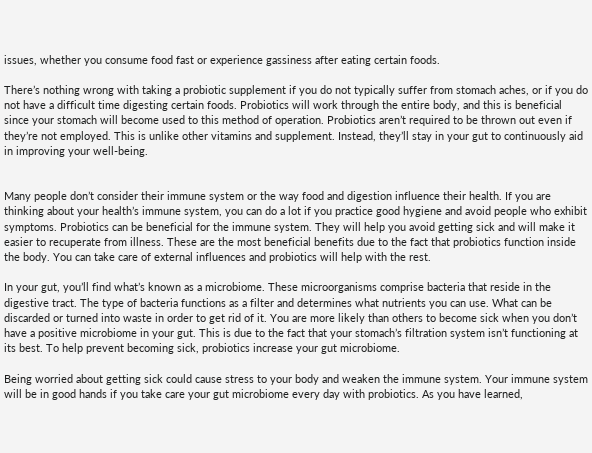issues, whether you consume food fast or experience gassiness after eating certain foods.

There’s nothing wrong with taking a probiotic supplement if you do not typically suffer from stomach aches, or if you do not have a difficult time digesting certain foods. Probiotics will work through the entire body, and this is beneficial since your stomach will become used to this method of operation. Probiotics aren’t required to be thrown out even if they’re not employed. This is unlike other vitamins and supplement. Instead, they’ll stay in your gut to continuously aid in improving your well-being.


Many people don’t consider their immune system or the way food and digestion influence their health. If you are thinking about your health’s immune system, you can do a lot if you practice good hygiene and avoid people who exhibit symptoms. Probiotics can be beneficial for the immune system. They will help you avoid getting sick and will make it easier to recuperate from illness. These are the most beneficial benefits due to the fact that probiotics function inside the body. You can take care of external influences and probiotics will help with the rest.

In your gut, you’ll find what’s known as a microbiome. These microorganisms comprise bacteria that reside in the digestive tract. The type of bacteria functions as a filter and determines what nutrients you can use. What can be discarded or turned into waste in order to get rid of it. You are more likely than others to become sick when you don’t have a positive microbiome in your gut. This is due to the fact that your stomach’s filtration system isn’t functioning at its best. To help prevent becoming sick, probiotics increase your gut microbiome.

Being worried about getting sick could cause stress to your body and weaken the immune system. Your immune system will be in good hands if you take care your gut microbiome every day with probiotics. As you have learned,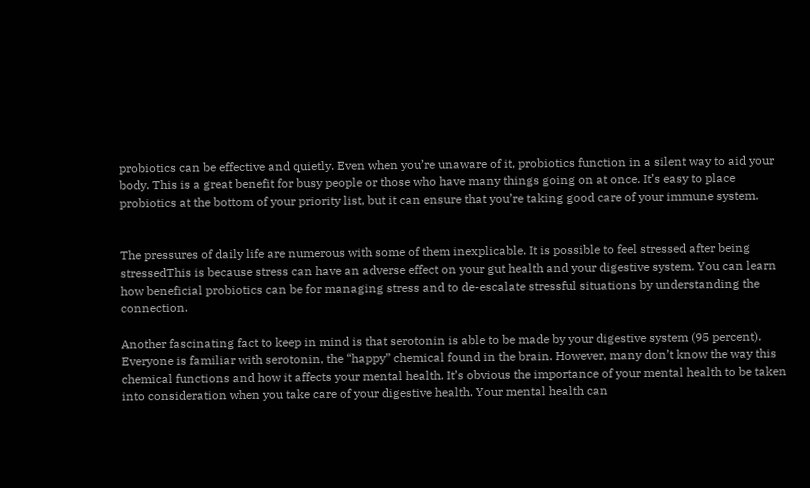probiotics can be effective and quietly. Even when you’re unaware of it, probiotics function in a silent way to aid your body. This is a great benefit for busy people or those who have many things going on at once. It’s easy to place probiotics at the bottom of your priority list, but it can ensure that you’re taking good care of your immune system.


The pressures of daily life are numerous with some of them inexplicable. It is possible to feel stressed after being stressedThis is because stress can have an adverse effect on your gut health and your digestive system. You can learn how beneficial probiotics can be for managing stress and to de-escalate stressful situations by understanding the connection.

Another fascinating fact to keep in mind is that serotonin is able to be made by your digestive system (95 percent). Everyone is familiar with serotonin, the “happy” chemical found in the brain. However, many don’t know the way this chemical functions and how it affects your mental health. It’s obvious the importance of your mental health to be taken into consideration when you take care of your digestive health. Your mental health can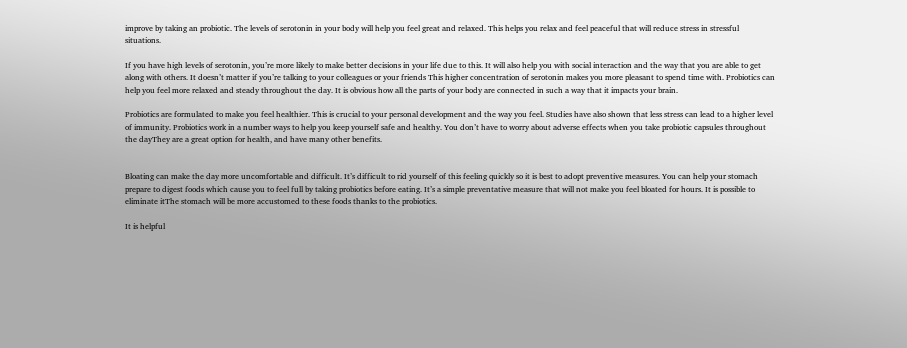improve by taking an probiotic. The levels of serotonin in your body will help you feel great and relaxed. This helps you relax and feel peaceful that will reduce stress in stressful situations.

If you have high levels of serotonin, you’re more likely to make better decisions in your life due to this. It will also help you with social interaction and the way that you are able to get along with others. It doesn’t matter if you’re talking to your colleagues or your friends This higher concentration of serotonin makes you more pleasant to spend time with. Probiotics can help you feel more relaxed and steady throughout the day. It is obvious how all the parts of your body are connected in such a way that it impacts your brain.

Probiotics are formulated to make you feel healthier. This is crucial to your personal development and the way you feel. Studies have also shown that less stress can lead to a higher level of immunity. Probiotics work in a number ways to help you keep yourself safe and healthy. You don’t have to worry about adverse effects when you take probiotic capsules throughout the dayThey are a great option for health, and have many other benefits.


Bloating can make the day more uncomfortable and difficult. It’s difficult to rid yourself of this feeling quickly so it is best to adopt preventive measures. You can help your stomach prepare to digest foods which cause you to feel full by taking probiotics before eating. It’s a simple preventative measure that will not make you feel bloated for hours. It is possible to eliminate itThe stomach will be more accustomed to these foods thanks to the probiotics.

It is helpful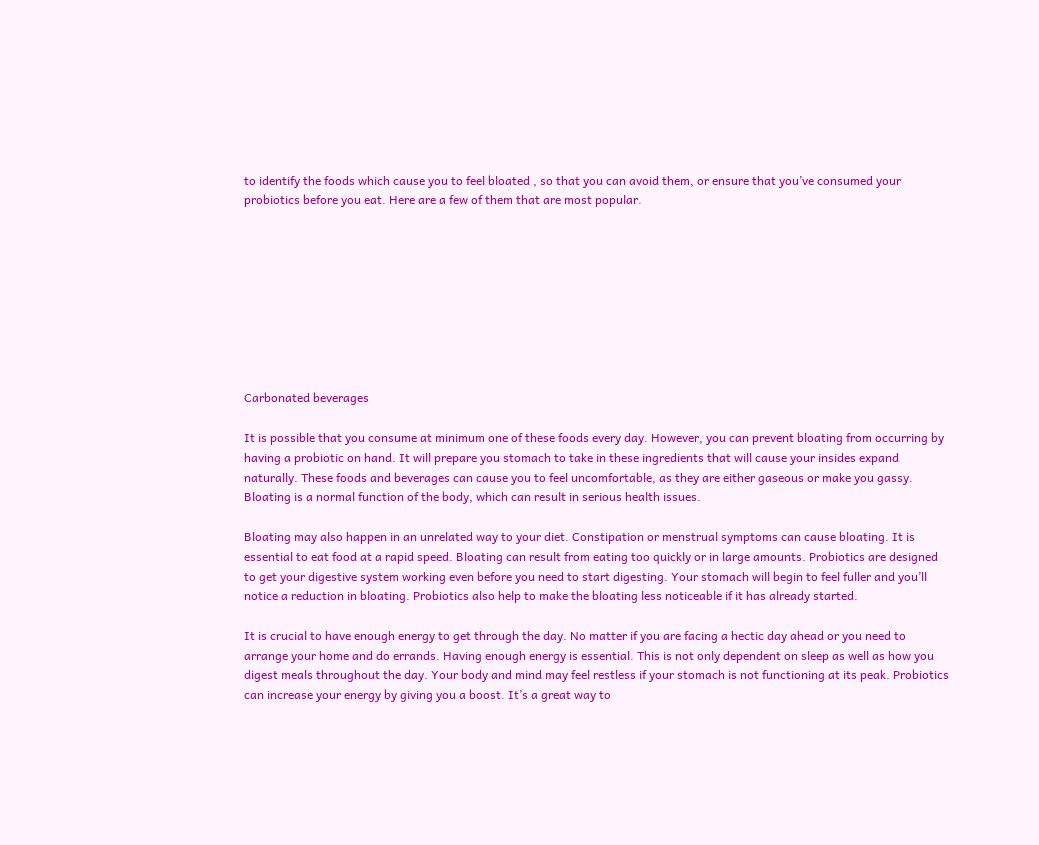to identify the foods which cause you to feel bloated , so that you can avoid them, or ensure that you’ve consumed your probiotics before you eat. Here are a few of them that are most popular.









Carbonated beverages

It is possible that you consume at minimum one of these foods every day. However, you can prevent bloating from occurring by having a probiotic on hand. It will prepare you stomach to take in these ingredients that will cause your insides expand naturally. These foods and beverages can cause you to feel uncomfortable, as they are either gaseous or make you gassy. Bloating is a normal function of the body, which can result in serious health issues.

Bloating may also happen in an unrelated way to your diet. Constipation or menstrual symptoms can cause bloating. It is essential to eat food at a rapid speed. Bloating can result from eating too quickly or in large amounts. Probiotics are designed to get your digestive system working even before you need to start digesting. Your stomach will begin to feel fuller and you’ll notice a reduction in bloating. Probiotics also help to make the bloating less noticeable if it has already started.

It is crucial to have enough energy to get through the day. No matter if you are facing a hectic day ahead or you need to arrange your home and do errands. Having enough energy is essential. This is not only dependent on sleep as well as how you digest meals throughout the day. Your body and mind may feel restless if your stomach is not functioning at its peak. Probiotics can increase your energy by giving you a boost. It’s a great way to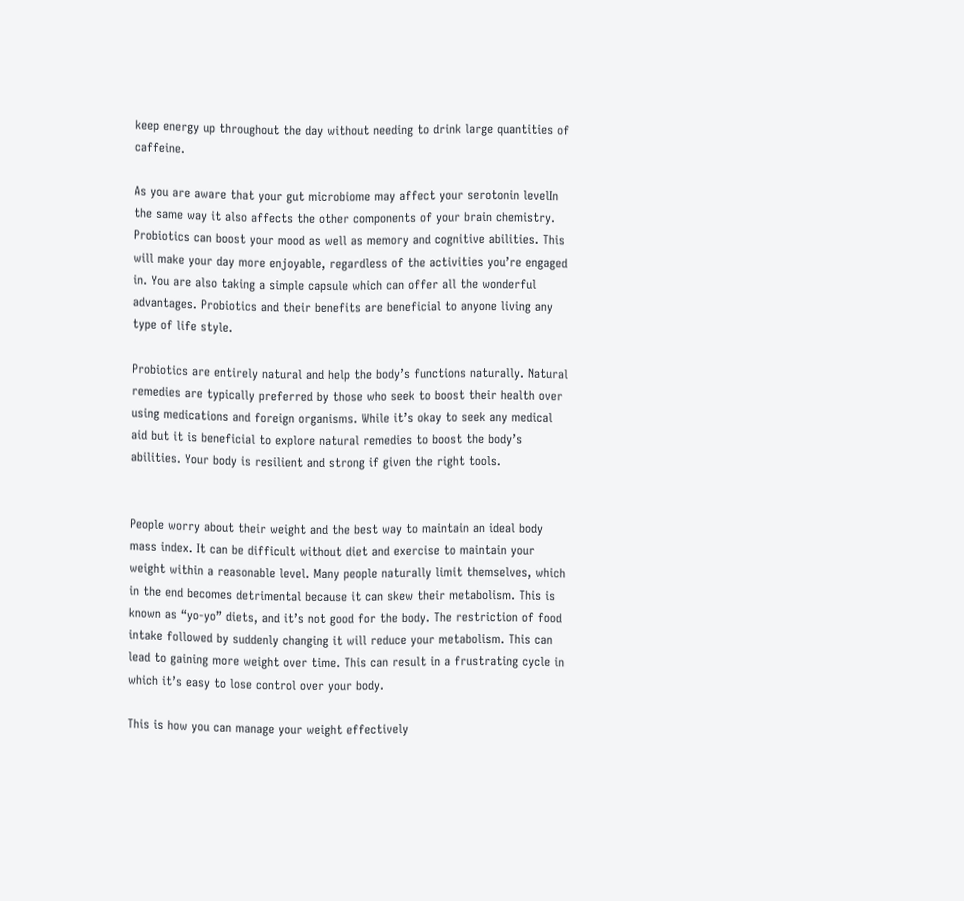keep energy up throughout the day without needing to drink large quantities of caffeine.

As you are aware that your gut microbiome may affect your serotonin levelIn the same way it also affects the other components of your brain chemistry. Probiotics can boost your mood as well as memory and cognitive abilities. This will make your day more enjoyable, regardless of the activities you’re engaged in. You are also taking a simple capsule which can offer all the wonderful advantages. Probiotics and their benefits are beneficial to anyone living any type of life style.

Probiotics are entirely natural and help the body’s functions naturally. Natural remedies are typically preferred by those who seek to boost their health over using medications and foreign organisms. While it’s okay to seek any medical aid but it is beneficial to explore natural remedies to boost the body’s abilities. Your body is resilient and strong if given the right tools.


People worry about their weight and the best way to maintain an ideal body mass index. It can be difficult without diet and exercise to maintain your weight within a reasonable level. Many people naturally limit themselves, which in the end becomes detrimental because it can skew their metabolism. This is known as “yo-yo” diets, and it’s not good for the body. The restriction of food intake followed by suddenly changing it will reduce your metabolism. This can lead to gaining more weight over time. This can result in a frustrating cycle in which it’s easy to lose control over your body.

This is how you can manage your weight effectively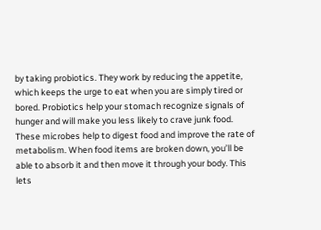by taking probiotics. They work by reducing the appetite, which keeps the urge to eat when you are simply tired or bored. Probiotics help your stomach recognize signals of hunger and will make you less likely to crave junk food. These microbes help to digest food and improve the rate of metabolism. When food items are broken down, you’ll be able to absorb it and then move it through your body. This lets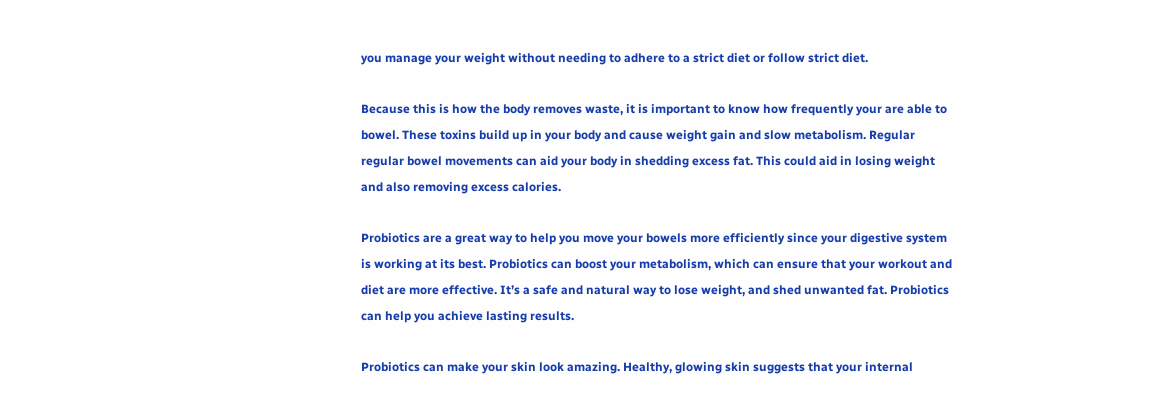you manage your weight without needing to adhere to a strict diet or follow strict diet.

Because this is how the body removes waste, it is important to know how frequently your are able to bowel. These toxins build up in your body and cause weight gain and slow metabolism. Regular regular bowel movements can aid your body in shedding excess fat. This could aid in losing weight and also removing excess calories.

Probiotics are a great way to help you move your bowels more efficiently since your digestive system is working at its best. Probiotics can boost your metabolism, which can ensure that your workout and diet are more effective. It’s a safe and natural way to lose weight, and shed unwanted fat. Probiotics can help you achieve lasting results.

Probiotics can make your skin look amazing. Healthy, glowing skin suggests that your internal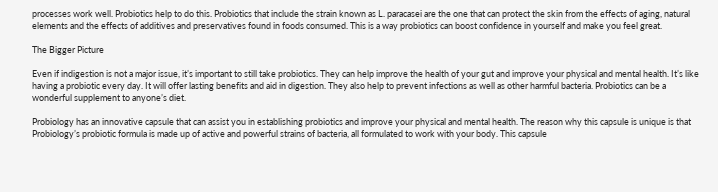processes work well. Probiotics help to do this. Probiotics that include the strain known as L. paracasei are the one that can protect the skin from the effects of aging, natural elements and the effects of additives and preservatives found in foods consumed. This is a way probiotics can boost confidence in yourself and make you feel great.

The Bigger Picture

Even if indigestion is not a major issue, it’s important to still take probiotics. They can help improve the health of your gut and improve your physical and mental health. It’s like having a probiotic every day. It will offer lasting benefits and aid in digestion. They also help to prevent infections as well as other harmful bacteria. Probiotics can be a wonderful supplement to anyone’s diet.

Probiology has an innovative capsule that can assist you in establishing probiotics and improve your physical and mental health. The reason why this capsule is unique is that Probiology’s probiotic formula is made up of active and powerful strains of bacteria, all formulated to work with your body. This capsule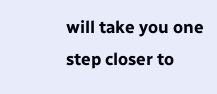will take you one step closer to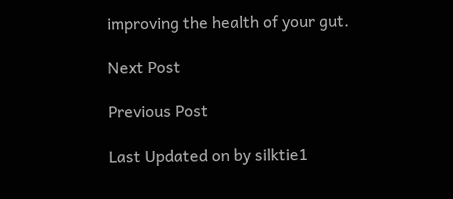improving the health of your gut.

Next Post

Previous Post

Last Updated on by silktie1